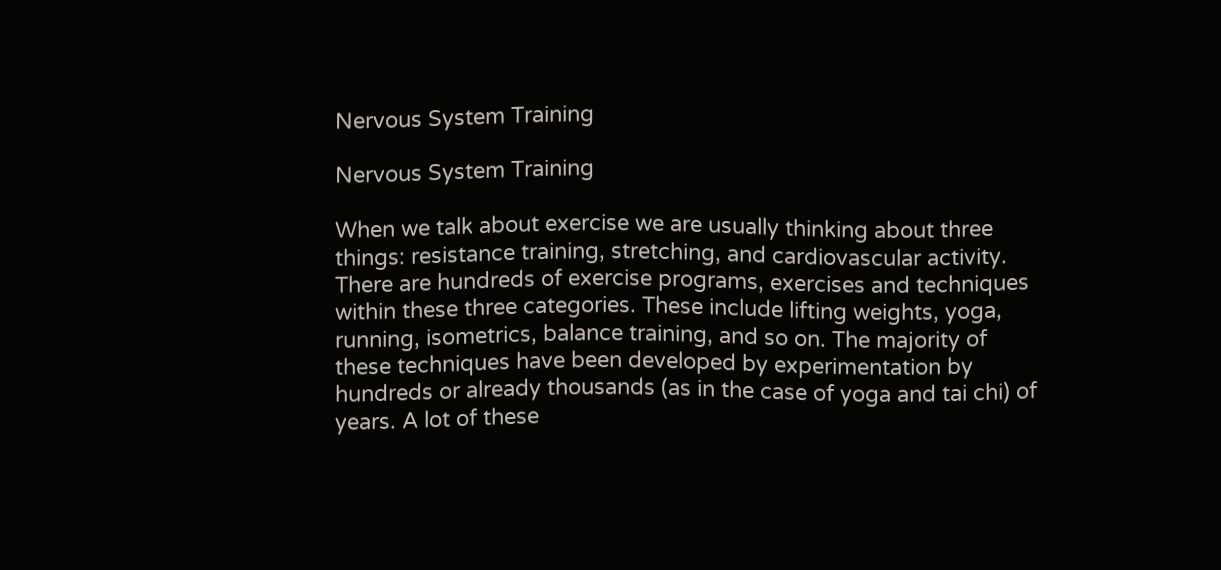Nervous System Training

Nervous System Training

When we talk about exercise we are usually thinking about three things: resistance training, stretching, and cardiovascular activity. There are hundreds of exercise programs, exercises and techniques within these three categories. These include lifting weights, yoga, running, isometrics, balance training, and so on. The majority of these techniques have been developed by experimentation by hundreds or already thousands (as in the case of yoga and tai chi) of years. A lot of these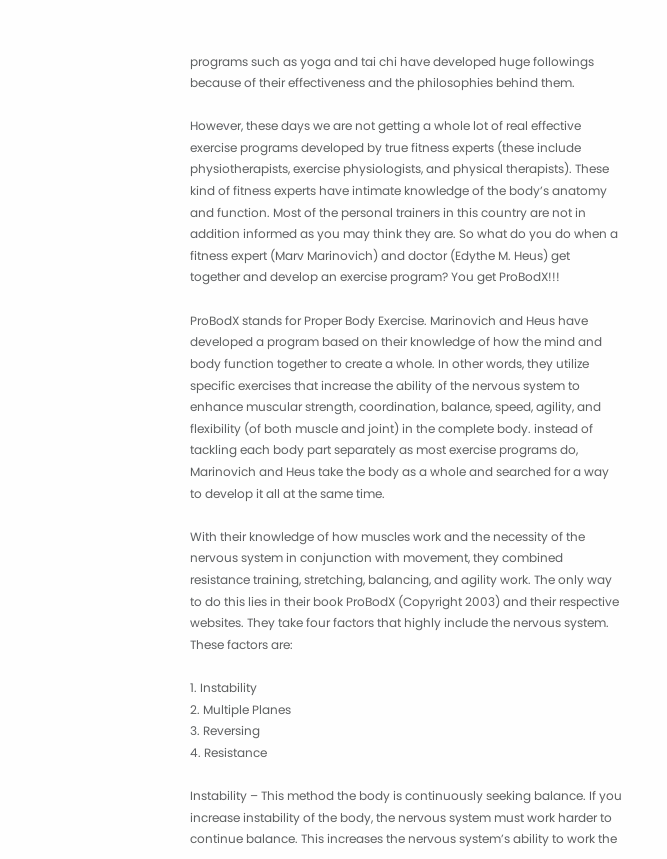programs such as yoga and tai chi have developed huge followings because of their effectiveness and the philosophies behind them.

However, these days we are not getting a whole lot of real effective exercise programs developed by true fitness experts (these include physiotherapists, exercise physiologists, and physical therapists). These kind of fitness experts have intimate knowledge of the body’s anatomy and function. Most of the personal trainers in this country are not in addition informed as you may think they are. So what do you do when a fitness expert (Marv Marinovich) and doctor (Edythe M. Heus) get together and develop an exercise program? You get ProBodX!!!

ProBodX stands for Proper Body Exercise. Marinovich and Heus have developed a program based on their knowledge of how the mind and body function together to create a whole. In other words, they utilize specific exercises that increase the ability of the nervous system to enhance muscular strength, coordination, balance, speed, agility, and flexibility (of both muscle and joint) in the complete body. instead of tackling each body part separately as most exercise programs do, Marinovich and Heus take the body as a whole and searched for a way to develop it all at the same time.

With their knowledge of how muscles work and the necessity of the nervous system in conjunction with movement, they combined resistance training, stretching, balancing, and agility work. The only way to do this lies in their book ProBodX (Copyright 2003) and their respective websites. They take four factors that highly include the nervous system. These factors are:

1. Instability
2. Multiple Planes
3. Reversing
4. Resistance

Instability – This method the body is continuously seeking balance. If you increase instability of the body, the nervous system must work harder to continue balance. This increases the nervous system’s ability to work the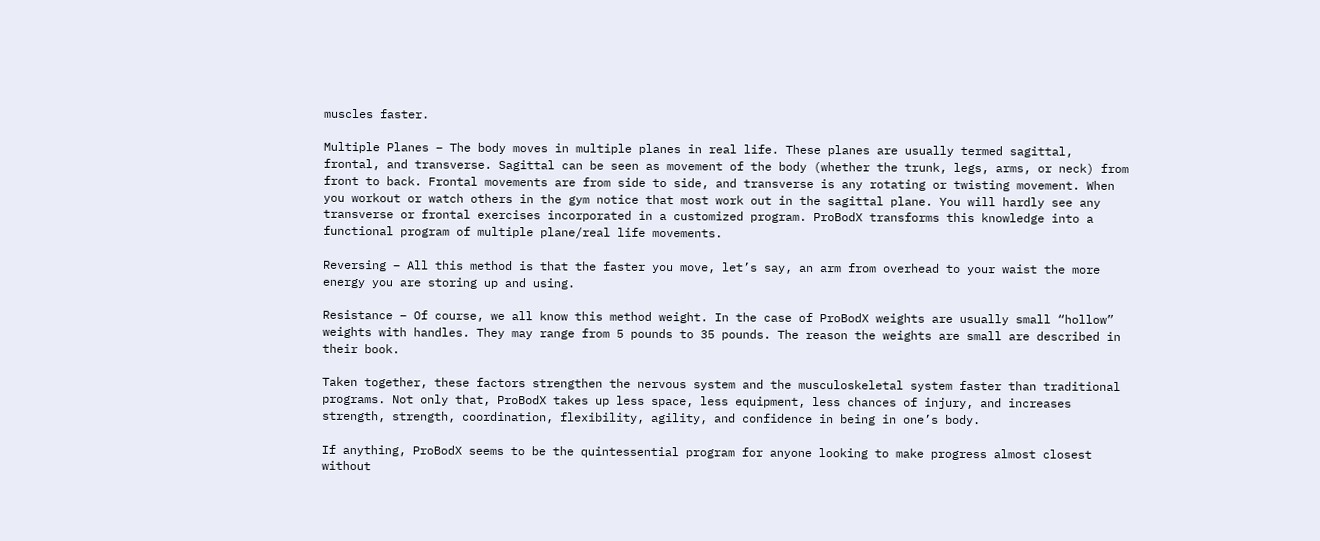muscles faster.

Multiple Planes – The body moves in multiple planes in real life. These planes are usually termed sagittal, frontal, and transverse. Sagittal can be seen as movement of the body (whether the trunk, legs, arms, or neck) from front to back. Frontal movements are from side to side, and transverse is any rotating or twisting movement. When you workout or watch others in the gym notice that most work out in the sagittal plane. You will hardly see any transverse or frontal exercises incorporated in a customized program. ProBodX transforms this knowledge into a functional program of multiple plane/real life movements.

Reversing – All this method is that the faster you move, let’s say, an arm from overhead to your waist the more energy you are storing up and using.

Resistance – Of course, we all know this method weight. In the case of ProBodX weights are usually small “hollow” weights with handles. They may range from 5 pounds to 35 pounds. The reason the weights are small are described in their book.

Taken together, these factors strengthen the nervous system and the musculoskeletal system faster than traditional programs. Not only that, ProBodX takes up less space, less equipment, less chances of injury, and increases strength, strength, coordination, flexibility, agility, and confidence in being in one’s body.

If anything, ProBodX seems to be the quintessential program for anyone looking to make progress almost closest without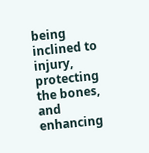being inclined to injury, protecting the bones, and enhancing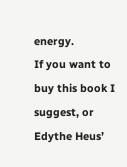energy.
If you want to buy this book I suggest, or Edythe Heus’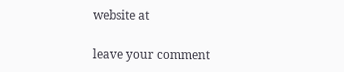website at

leave your comment